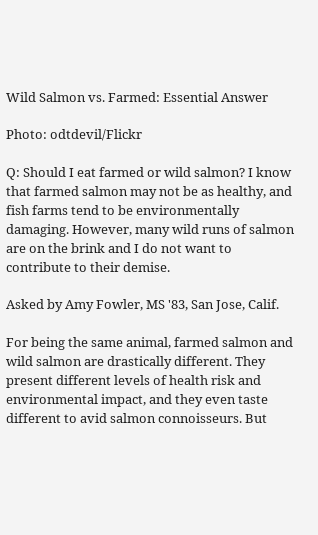Wild Salmon vs. Farmed: Essential Answer

Photo: odtdevil/Flickr

Q: Should I eat farmed or wild salmon? I know that farmed salmon may not be as healthy, and fish farms tend to be environmentally damaging. However, many wild runs of salmon are on the brink and I do not want to contribute to their demise.

Asked by Amy Fowler, MS '83, San Jose, Calif.

For being the same animal, farmed salmon and wild salmon are drastically different. They present different levels of health risk and environmental impact, and they even taste different to avid salmon connoisseurs. But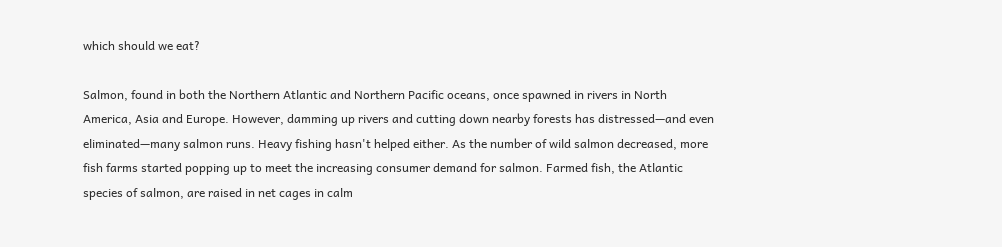which should we eat?

Salmon, found in both the Northern Atlantic and Northern Pacific oceans, once spawned in rivers in North America, Asia and Europe. However, damming up rivers and cutting down nearby forests has distressed—and even eliminated—many salmon runs. Heavy fishing hasn't helped either. As the number of wild salmon decreased, more fish farms started popping up to meet the increasing consumer demand for salmon. Farmed fish, the Atlantic species of salmon, are raised in net cages in calm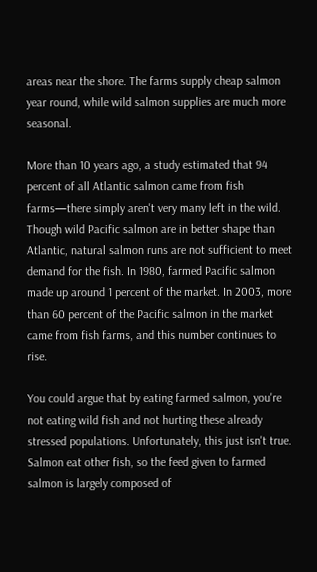areas near the shore. The farms supply cheap salmon year round, while wild salmon supplies are much more seasonal.

More than 10 years ago, a study estimated that 94 percent of all Atlantic salmon came from fish farms—there simply aren't very many left in the wild. Though wild Pacific salmon are in better shape than Atlantic, natural salmon runs are not sufficient to meet demand for the fish. In 1980, farmed Pacific salmon made up around 1 percent of the market. In 2003, more than 60 percent of the Pacific salmon in the market came from fish farms, and this number continues to rise.

You could argue that by eating farmed salmon, you're not eating wild fish and not hurting these already stressed populations. Unfortunately, this just isn't true. Salmon eat other fish, so the feed given to farmed salmon is largely composed of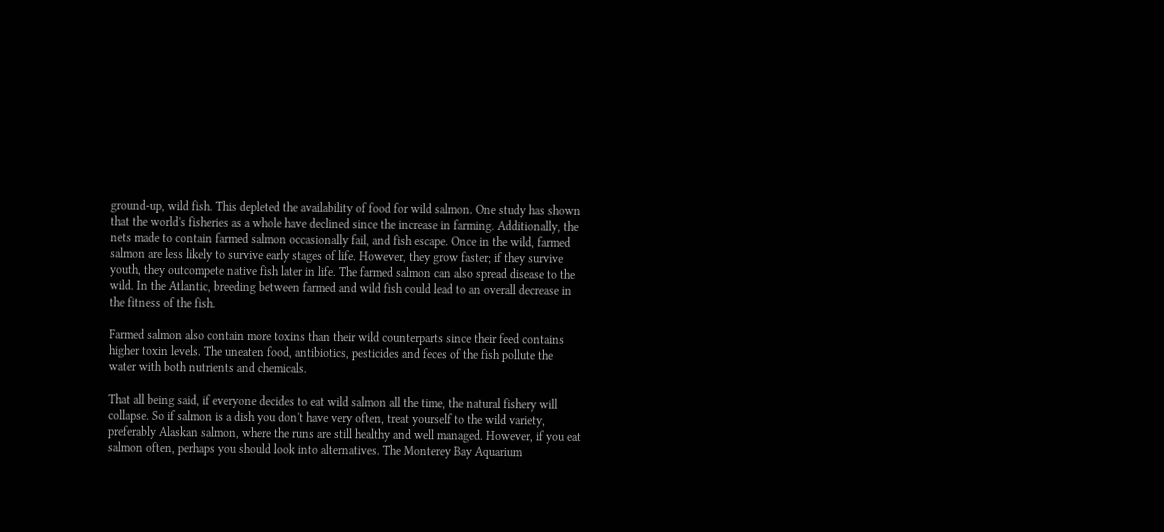ground-up, wild fish. This depleted the availability of food for wild salmon. One study has shown that the world's fisheries as a whole have declined since the increase in farming. Additionally, the nets made to contain farmed salmon occasionally fail, and fish escape. Once in the wild, farmed salmon are less likely to survive early stages of life. However, they grow faster; if they survive youth, they outcompete native fish later in life. The farmed salmon can also spread disease to the wild. In the Atlantic, breeding between farmed and wild fish could lead to an overall decrease in the fitness of the fish.

Farmed salmon also contain more toxins than their wild counterparts since their feed contains higher toxin levels. The uneaten food, antibiotics, pesticides and feces of the fish pollute the water with both nutrients and chemicals.

That all being said, if everyone decides to eat wild salmon all the time, the natural fishery will collapse. So if salmon is a dish you don't have very often, treat yourself to the wild variety, preferably Alaskan salmon, where the runs are still healthy and well managed. However, if you eat salmon often, perhaps you should look into alternatives. The Monterey Bay Aquarium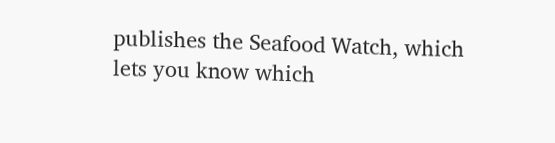publishes the Seafood Watch, which lets you know which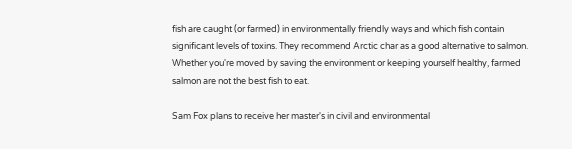fish are caught (or farmed) in environmentally friendly ways and which fish contain significant levels of toxins. They recommend Arctic char as a good alternative to salmon. Whether you're moved by saving the environment or keeping yourself healthy, farmed salmon are not the best fish to eat.

Sam Fox plans to receive her master's in civil and environmental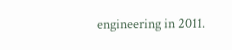engineering in 2011.